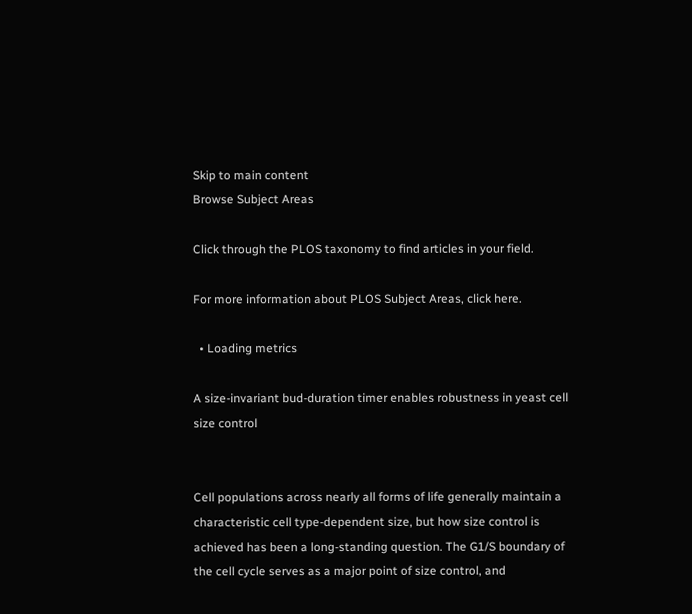Skip to main content
Browse Subject Areas

Click through the PLOS taxonomy to find articles in your field.

For more information about PLOS Subject Areas, click here.

  • Loading metrics

A size-invariant bud-duration timer enables robustness in yeast cell size control


Cell populations across nearly all forms of life generally maintain a characteristic cell type-dependent size, but how size control is achieved has been a long-standing question. The G1/S boundary of the cell cycle serves as a major point of size control, and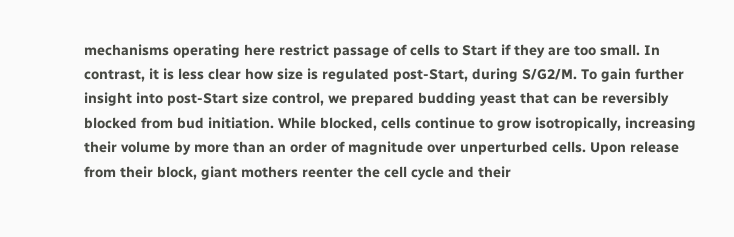mechanisms operating here restrict passage of cells to Start if they are too small. In contrast, it is less clear how size is regulated post-Start, during S/G2/M. To gain further insight into post-Start size control, we prepared budding yeast that can be reversibly blocked from bud initiation. While blocked, cells continue to grow isotropically, increasing their volume by more than an order of magnitude over unperturbed cells. Upon release from their block, giant mothers reenter the cell cycle and their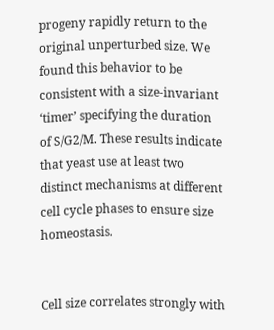progeny rapidly return to the original unperturbed size. We found this behavior to be consistent with a size-invariant ‘timer’ specifying the duration of S/G2/M. These results indicate that yeast use at least two distinct mechanisms at different cell cycle phases to ensure size homeostasis.


Cell size correlates strongly with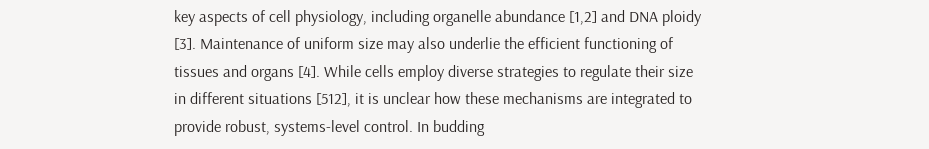key aspects of cell physiology, including organelle abundance [1,2] and DNA ploidy [3]. Maintenance of uniform size may also underlie the efficient functioning of tissues and organs [4]. While cells employ diverse strategies to regulate their size in different situations [512], it is unclear how these mechanisms are integrated to provide robust, systems-level control. In budding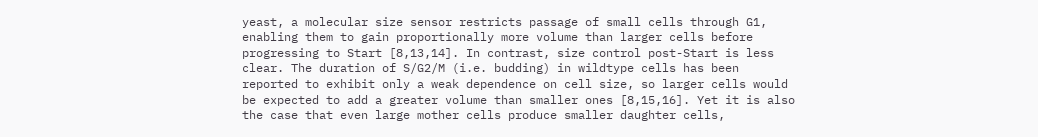yeast, a molecular size sensor restricts passage of small cells through G1, enabling them to gain proportionally more volume than larger cells before progressing to Start [8,13,14]. In contrast, size control post-Start is less clear. The duration of S/G2/M (i.e. budding) in wildtype cells has been reported to exhibit only a weak dependence on cell size, so larger cells would be expected to add a greater volume than smaller ones [8,15,16]. Yet it is also the case that even large mother cells produce smaller daughter cells,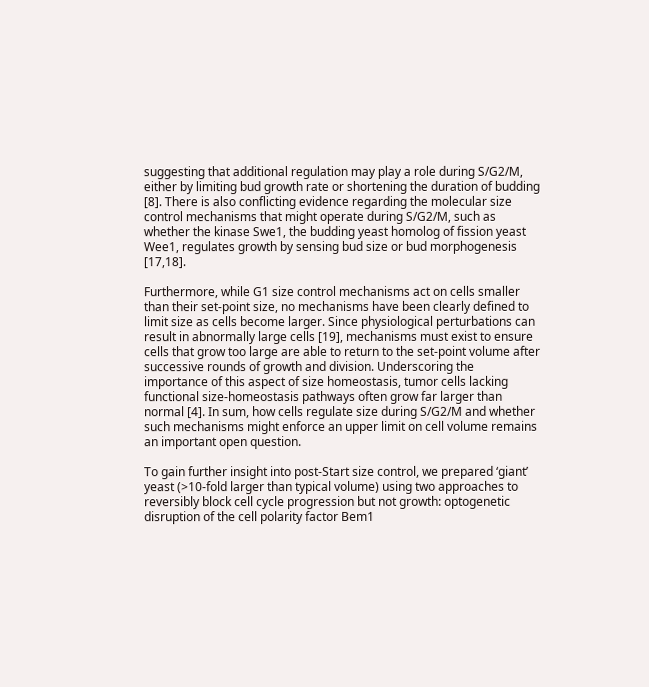suggesting that additional regulation may play a role during S/G2/M, either by limiting bud growth rate or shortening the duration of budding [8]. There is also conflicting evidence regarding the molecular size control mechanisms that might operate during S/G2/M, such as whether the kinase Swe1, the budding yeast homolog of fission yeast Wee1, regulates growth by sensing bud size or bud morphogenesis [17,18].

Furthermore, while G1 size control mechanisms act on cells smaller than their set-point size, no mechanisms have been clearly defined to limit size as cells become larger. Since physiological perturbations can result in abnormally large cells [19], mechanisms must exist to ensure cells that grow too large are able to return to the set-point volume after successive rounds of growth and division. Underscoring the importance of this aspect of size homeostasis, tumor cells lacking functional size-homeostasis pathways often grow far larger than normal [4]. In sum, how cells regulate size during S/G2/M and whether such mechanisms might enforce an upper limit on cell volume remains an important open question.

To gain further insight into post-Start size control, we prepared ‘giant’ yeast (>10-fold larger than typical volume) using two approaches to reversibly block cell cycle progression but not growth: optogenetic disruption of the cell polarity factor Bem1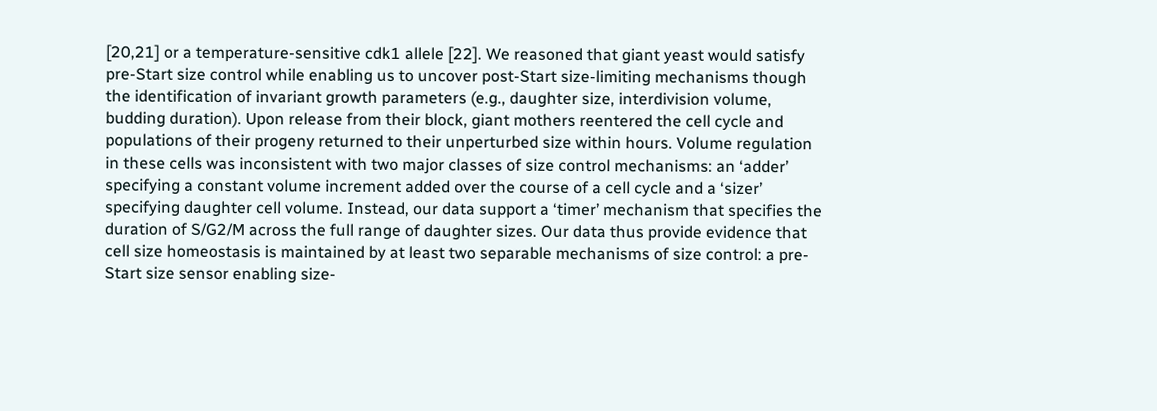[20,21] or a temperature-sensitive cdk1 allele [22]. We reasoned that giant yeast would satisfy pre-Start size control while enabling us to uncover post-Start size-limiting mechanisms though the identification of invariant growth parameters (e.g., daughter size, interdivision volume, budding duration). Upon release from their block, giant mothers reentered the cell cycle and populations of their progeny returned to their unperturbed size within hours. Volume regulation in these cells was inconsistent with two major classes of size control mechanisms: an ‘adder’ specifying a constant volume increment added over the course of a cell cycle and a ‘sizer’ specifying daughter cell volume. Instead, our data support a ‘timer’ mechanism that specifies the duration of S/G2/M across the full range of daughter sizes. Our data thus provide evidence that cell size homeostasis is maintained by at least two separable mechanisms of size control: a pre-Start size sensor enabling size-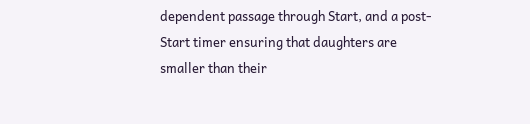dependent passage through Start, and a post-Start timer ensuring that daughters are smaller than their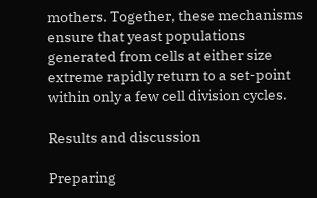mothers. Together, these mechanisms ensure that yeast populations generated from cells at either size extreme rapidly return to a set-point within only a few cell division cycles.

Results and discussion

Preparing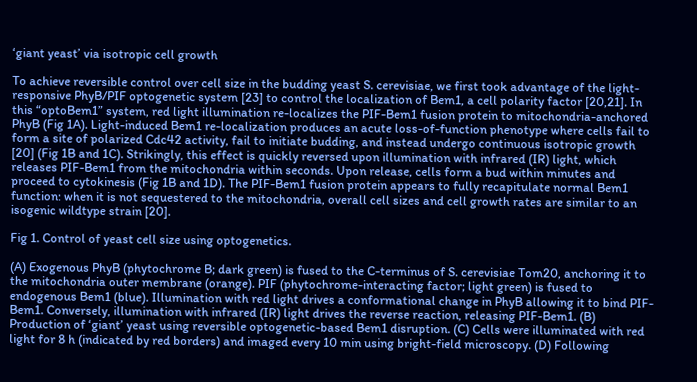‘giant yeast’ via isotropic cell growth

To achieve reversible control over cell size in the budding yeast S. cerevisiae, we first took advantage of the light-responsive PhyB/PIF optogenetic system [23] to control the localization of Bem1, a cell polarity factor [20,21]. In this “optoBem1” system, red light illumination re-localizes the PIF-Bem1 fusion protein to mitochondria-anchored PhyB (Fig 1A). Light-induced Bem1 re-localization produces an acute loss-of-function phenotype where cells fail to form a site of polarized Cdc42 activity, fail to initiate budding, and instead undergo continuous isotropic growth [20] (Fig 1B and 1C). Strikingly, this effect is quickly reversed upon illumination with infrared (IR) light, which releases PIF-Bem1 from the mitochondria within seconds. Upon release, cells form a bud within minutes and proceed to cytokinesis (Fig 1B and 1D). The PIF-Bem1 fusion protein appears to fully recapitulate normal Bem1 function: when it is not sequestered to the mitochondria, overall cell sizes and cell growth rates are similar to an isogenic wildtype strain [20].

Fig 1. Control of yeast cell size using optogenetics.

(A) Exogenous PhyB (phytochrome B; dark green) is fused to the C-terminus of S. cerevisiae Tom20, anchoring it to the mitochondria outer membrane (orange). PIF (phytochrome-interacting factor; light green) is fused to endogenous Bem1 (blue). Illumination with red light drives a conformational change in PhyB allowing it to bind PIF-Bem1. Conversely, illumination with infrared (IR) light drives the reverse reaction, releasing PIF-Bem1. (B) Production of ‘giant’ yeast using reversible optogenetic-based Bem1 disruption. (C) Cells were illuminated with red light for 8 h (indicated by red borders) and imaged every 10 min using bright-field microscopy. (D) Following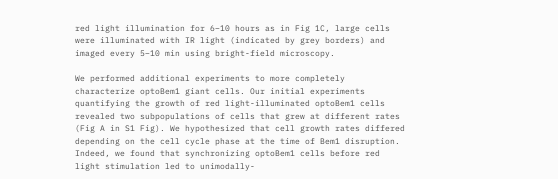red light illumination for 6–10 hours as in Fig 1C, large cells were illuminated with IR light (indicated by grey borders) and imaged every 5–10 min using bright-field microscopy.

We performed additional experiments to more completely characterize optoBem1 giant cells. Our initial experiments quantifying the growth of red light-illuminated optoBem1 cells revealed two subpopulations of cells that grew at different rates (Fig A in S1 Fig). We hypothesized that cell growth rates differed depending on the cell cycle phase at the time of Bem1 disruption. Indeed, we found that synchronizing optoBem1 cells before red light stimulation led to unimodally-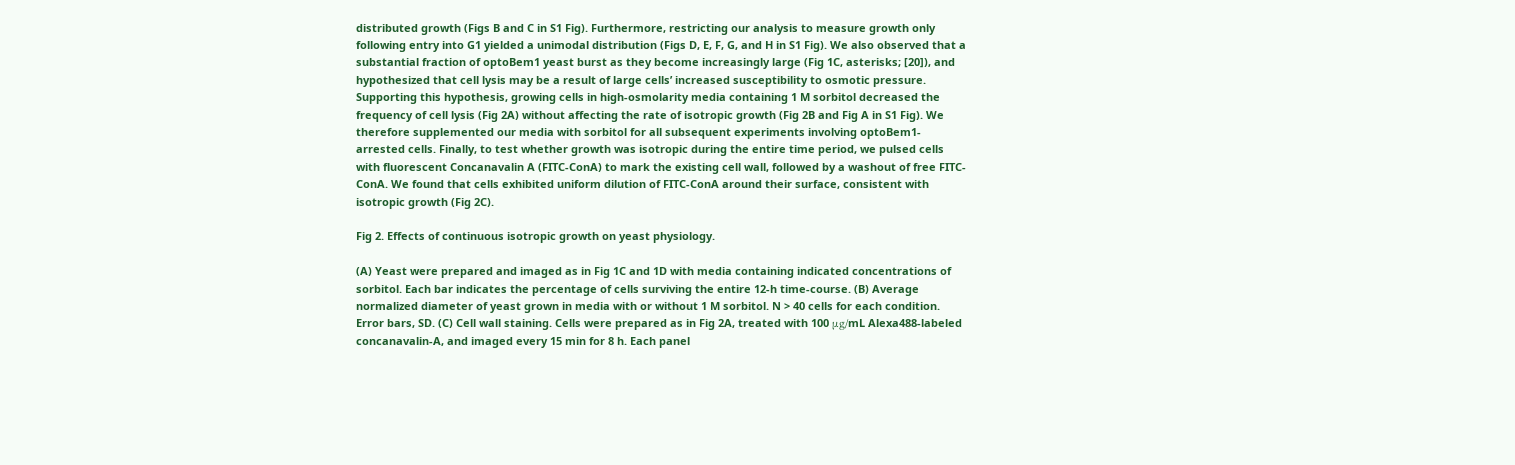distributed growth (Figs B and C in S1 Fig). Furthermore, restricting our analysis to measure growth only following entry into G1 yielded a unimodal distribution (Figs D, E, F, G, and H in S1 Fig). We also observed that a substantial fraction of optoBem1 yeast burst as they become increasingly large (Fig 1C, asterisks; [20]), and hypothesized that cell lysis may be a result of large cells’ increased susceptibility to osmotic pressure. Supporting this hypothesis, growing cells in high-osmolarity media containing 1 M sorbitol decreased the frequency of cell lysis (Fig 2A) without affecting the rate of isotropic growth (Fig 2B and Fig A in S1 Fig). We therefore supplemented our media with sorbitol for all subsequent experiments involving optoBem1-arrested cells. Finally, to test whether growth was isotropic during the entire time period, we pulsed cells with fluorescent Concanavalin A (FITC-ConA) to mark the existing cell wall, followed by a washout of free FITC-ConA. We found that cells exhibited uniform dilution of FITC-ConA around their surface, consistent with isotropic growth (Fig 2C).

Fig 2. Effects of continuous isotropic growth on yeast physiology.

(A) Yeast were prepared and imaged as in Fig 1C and 1D with media containing indicated concentrations of sorbitol. Each bar indicates the percentage of cells surviving the entire 12-h time-course. (B) Average normalized diameter of yeast grown in media with or without 1 M sorbitol. N > 40 cells for each condition. Error bars, SD. (C) Cell wall staining. Cells were prepared as in Fig 2A, treated with 100 μg/mL Alexa488-labeled concanavalin-A, and imaged every 15 min for 8 h. Each panel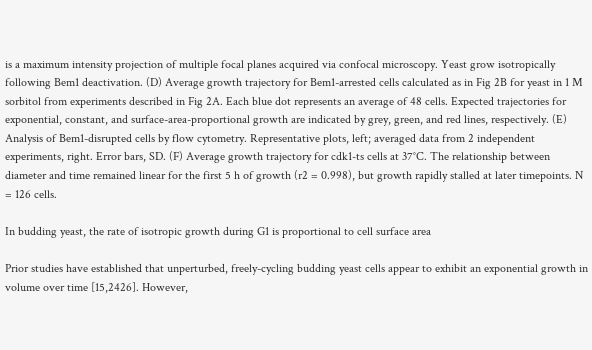is a maximum intensity projection of multiple focal planes acquired via confocal microscopy. Yeast grow isotropically following Bem1 deactivation. (D) Average growth trajectory for Bem1-arrested cells calculated as in Fig 2B for yeast in 1 M sorbitol from experiments described in Fig 2A. Each blue dot represents an average of 48 cells. Expected trajectories for exponential, constant, and surface-area-proportional growth are indicated by grey, green, and red lines, respectively. (E) Analysis of Bem1-disrupted cells by flow cytometry. Representative plots, left; averaged data from 2 independent experiments, right. Error bars, SD. (F) Average growth trajectory for cdk1-ts cells at 37°C. The relationship between diameter and time remained linear for the first 5 h of growth (r2 = 0.998), but growth rapidly stalled at later timepoints. N = 126 cells.

In budding yeast, the rate of isotropic growth during G1 is proportional to cell surface area

Prior studies have established that unperturbed, freely-cycling budding yeast cells appear to exhibit an exponential growth in volume over time [15,2426]. However,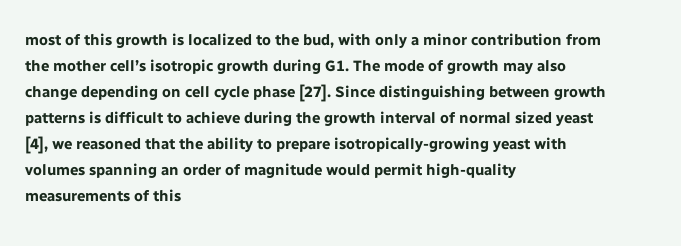most of this growth is localized to the bud, with only a minor contribution from the mother cell’s isotropic growth during G1. The mode of growth may also change depending on cell cycle phase [27]. Since distinguishing between growth patterns is difficult to achieve during the growth interval of normal sized yeast [4], we reasoned that the ability to prepare isotropically-growing yeast with volumes spanning an order of magnitude would permit high-quality measurements of this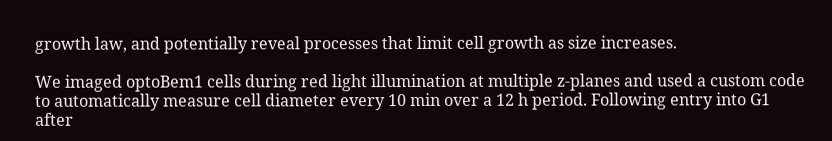growth law, and potentially reveal processes that limit cell growth as size increases.

We imaged optoBem1 cells during red light illumination at multiple z-planes and used a custom code to automatically measure cell diameter every 10 min over a 12 h period. Following entry into G1 after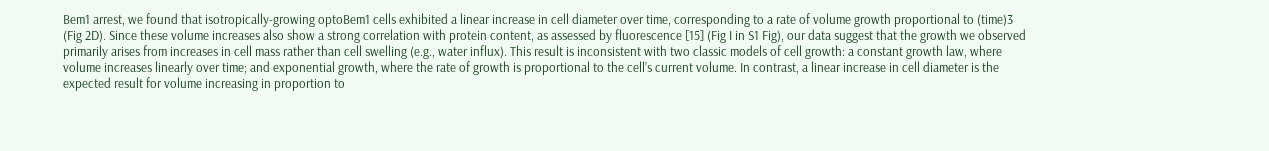Bem1 arrest, we found that isotropically-growing optoBem1 cells exhibited a linear increase in cell diameter over time, corresponding to a rate of volume growth proportional to (time)3 (Fig 2D). Since these volume increases also show a strong correlation with protein content, as assessed by fluorescence [15] (Fig I in S1 Fig), our data suggest that the growth we observed primarily arises from increases in cell mass rather than cell swelling (e.g., water influx). This result is inconsistent with two classic models of cell growth: a constant growth law, where volume increases linearly over time; and exponential growth, where the rate of growth is proportional to the cell’s current volume. In contrast, a linear increase in cell diameter is the expected result for volume increasing in proportion to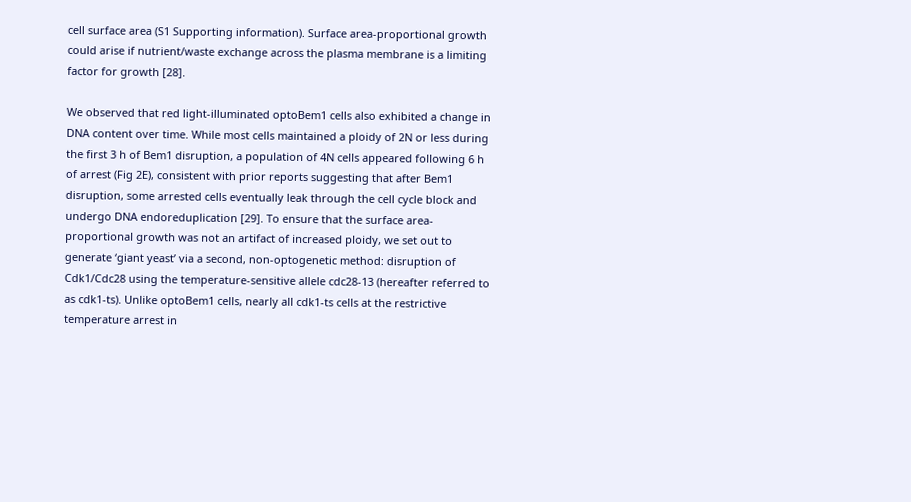cell surface area (S1 Supporting information). Surface area-proportional growth could arise if nutrient/waste exchange across the plasma membrane is a limiting factor for growth [28].

We observed that red light-illuminated optoBem1 cells also exhibited a change in DNA content over time. While most cells maintained a ploidy of 2N or less during the first 3 h of Bem1 disruption, a population of 4N cells appeared following 6 h of arrest (Fig 2E), consistent with prior reports suggesting that after Bem1 disruption, some arrested cells eventually leak through the cell cycle block and undergo DNA endoreduplication [29]. To ensure that the surface area-proportional growth was not an artifact of increased ploidy, we set out to generate ‘giant yeast’ via a second, non-optogenetic method: disruption of Cdk1/Cdc28 using the temperature-sensitive allele cdc28-13 (hereafter referred to as cdk1-ts). Unlike optoBem1 cells, nearly all cdk1-ts cells at the restrictive temperature arrest in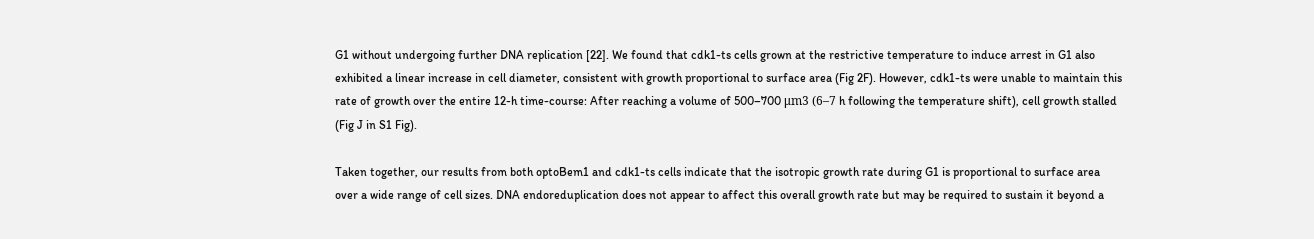G1 without undergoing further DNA replication [22]. We found that cdk1-ts cells grown at the restrictive temperature to induce arrest in G1 also exhibited a linear increase in cell diameter, consistent with growth proportional to surface area (Fig 2F). However, cdk1-ts were unable to maintain this rate of growth over the entire 12-h time-course: After reaching a volume of 500–700 μm3 (6–7 h following the temperature shift), cell growth stalled (Fig J in S1 Fig).

Taken together, our results from both optoBem1 and cdk1-ts cells indicate that the isotropic growth rate during G1 is proportional to surface area over a wide range of cell sizes. DNA endoreduplication does not appear to affect this overall growth rate but may be required to sustain it beyond a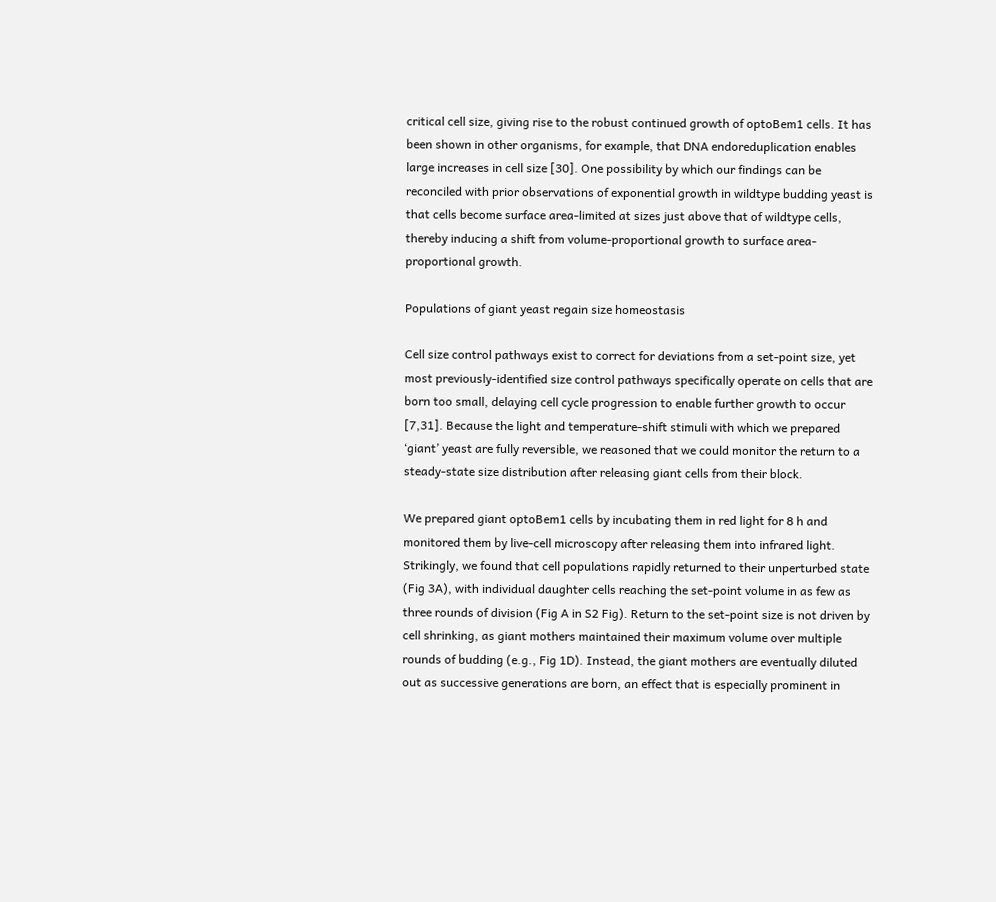critical cell size, giving rise to the robust continued growth of optoBem1 cells. It has been shown in other organisms, for example, that DNA endoreduplication enables large increases in cell size [30]. One possibility by which our findings can be reconciled with prior observations of exponential growth in wildtype budding yeast is that cells become surface area-limited at sizes just above that of wildtype cells, thereby inducing a shift from volume-proportional growth to surface area-proportional growth.

Populations of giant yeast regain size homeostasis

Cell size control pathways exist to correct for deviations from a set-point size, yet most previously-identified size control pathways specifically operate on cells that are born too small, delaying cell cycle progression to enable further growth to occur [7,31]. Because the light and temperature-shift stimuli with which we prepared ‘giant’ yeast are fully reversible, we reasoned that we could monitor the return to a steady-state size distribution after releasing giant cells from their block.

We prepared giant optoBem1 cells by incubating them in red light for 8 h and monitored them by live-cell microscopy after releasing them into infrared light. Strikingly, we found that cell populations rapidly returned to their unperturbed state (Fig 3A), with individual daughter cells reaching the set-point volume in as few as three rounds of division (Fig A in S2 Fig). Return to the set-point size is not driven by cell shrinking, as giant mothers maintained their maximum volume over multiple rounds of budding (e.g., Fig 1D). Instead, the giant mothers are eventually diluted out as successive generations are born, an effect that is especially prominent in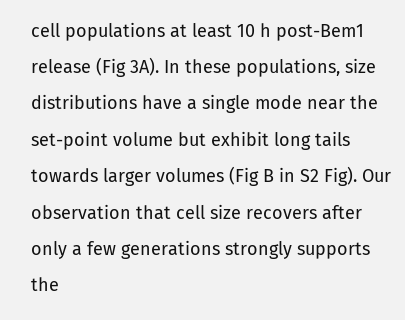cell populations at least 10 h post-Bem1 release (Fig 3A). In these populations, size distributions have a single mode near the set-point volume but exhibit long tails towards larger volumes (Fig B in S2 Fig). Our observation that cell size recovers after only a few generations strongly supports the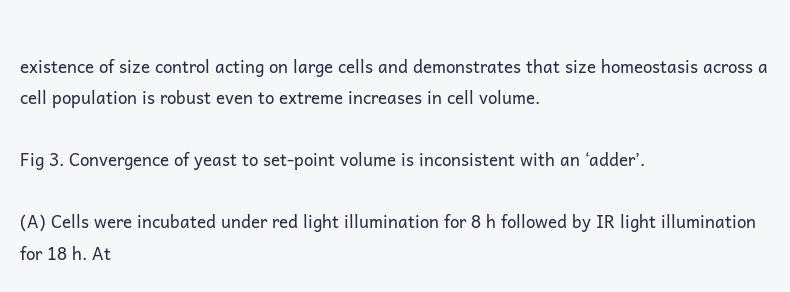existence of size control acting on large cells and demonstrates that size homeostasis across a cell population is robust even to extreme increases in cell volume.

Fig 3. Convergence of yeast to set-point volume is inconsistent with an ‘adder’.

(A) Cells were incubated under red light illumination for 8 h followed by IR light illumination for 18 h. At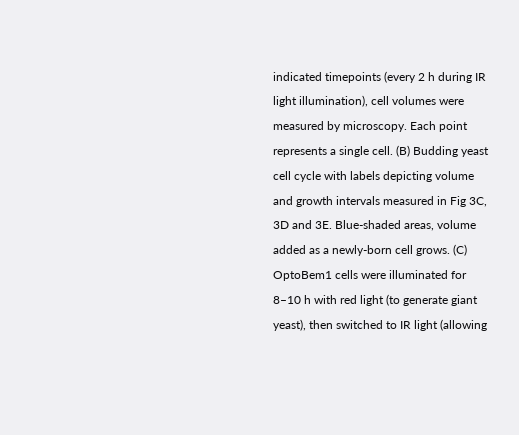indicated timepoints (every 2 h during IR light illumination), cell volumes were measured by microscopy. Each point represents a single cell. (B) Budding yeast cell cycle with labels depicting volume and growth intervals measured in Fig 3C, 3D and 3E. Blue-shaded areas, volume added as a newly-born cell grows. (C) OptoBem1 cells were illuminated for 8–10 h with red light (to generate giant yeast), then switched to IR light (allowing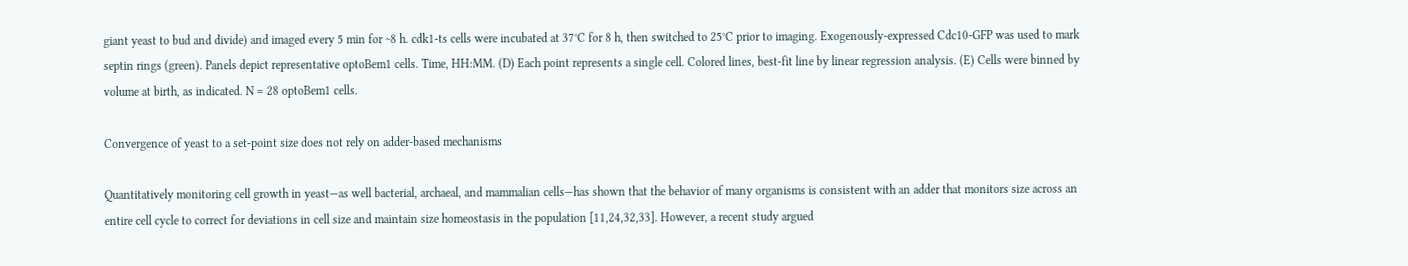giant yeast to bud and divide) and imaged every 5 min for ~8 h. cdk1-ts cells were incubated at 37°C for 8 h, then switched to 25°C prior to imaging. Exogenously-expressed Cdc10-GFP was used to mark septin rings (green). Panels depict representative optoBem1 cells. Time, HH:MM. (D) Each point represents a single cell. Colored lines, best-fit line by linear regression analysis. (E) Cells were binned by volume at birth, as indicated. N = 28 optoBem1 cells.

Convergence of yeast to a set-point size does not rely on adder-based mechanisms

Quantitatively monitoring cell growth in yeast—as well bacterial, archaeal, and mammalian cells—has shown that the behavior of many organisms is consistent with an adder that monitors size across an entire cell cycle to correct for deviations in cell size and maintain size homeostasis in the population [11,24,32,33]. However, a recent study argued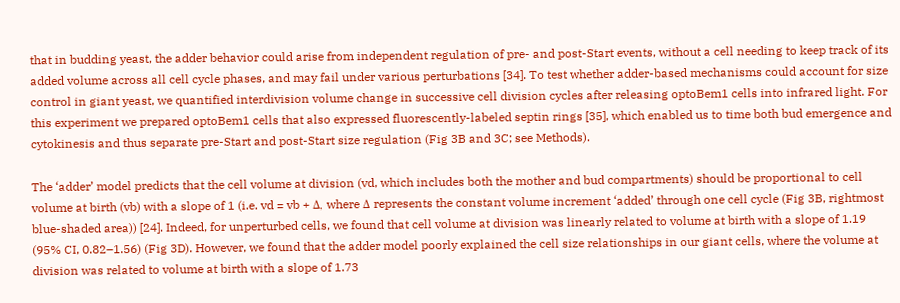that in budding yeast, the adder behavior could arise from independent regulation of pre- and post-Start events, without a cell needing to keep track of its added volume across all cell cycle phases, and may fail under various perturbations [34]. To test whether adder-based mechanisms could account for size control in giant yeast, we quantified interdivision volume change in successive cell division cycles after releasing optoBem1 cells into infrared light. For this experiment we prepared optoBem1 cells that also expressed fluorescently-labeled septin rings [35], which enabled us to time both bud emergence and cytokinesis and thus separate pre-Start and post-Start size regulation (Fig 3B and 3C; see Methods).

The ‘adder’ model predicts that the cell volume at division (vd, which includes both the mother and bud compartments) should be proportional to cell volume at birth (vb) with a slope of 1 (i.e. vd = vb + Δ, where Δ represents the constant volume increment ‘added’ through one cell cycle (Fig 3B, rightmost blue-shaded area)) [24]. Indeed, for unperturbed cells, we found that cell volume at division was linearly related to volume at birth with a slope of 1.19 (95% CI, 0.82–1.56) (Fig 3D). However, we found that the adder model poorly explained the cell size relationships in our giant cells, where the volume at division was related to volume at birth with a slope of 1.73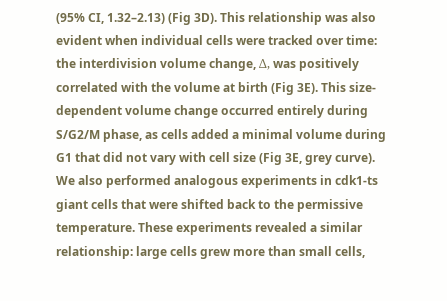(95% CI, 1.32–2.13) (Fig 3D). This relationship was also evident when individual cells were tracked over time: the interdivision volume change, Δ, was positively correlated with the volume at birth (Fig 3E). This size-dependent volume change occurred entirely during S/G2/M phase, as cells added a minimal volume during G1 that did not vary with cell size (Fig 3E, grey curve). We also performed analogous experiments in cdk1-ts giant cells that were shifted back to the permissive temperature. These experiments revealed a similar relationship: large cells grew more than small cells,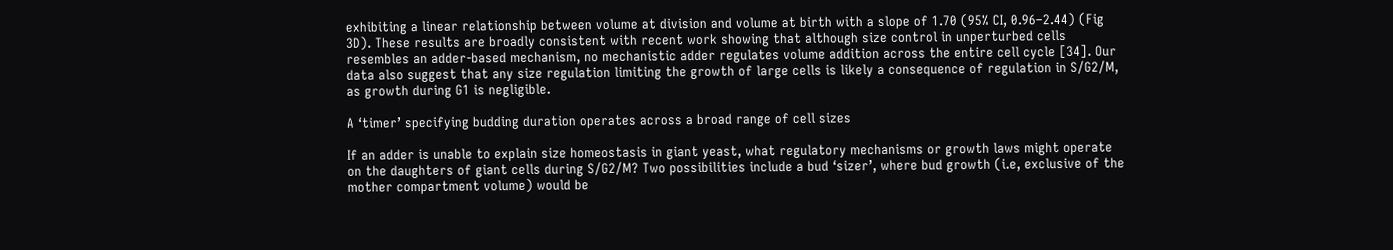exhibiting a linear relationship between volume at division and volume at birth with a slope of 1.70 (95% CI, 0.96–2.44) (Fig 3D). These results are broadly consistent with recent work showing that although size control in unperturbed cells resembles an adder-based mechanism, no mechanistic adder regulates volume addition across the entire cell cycle [34]. Our data also suggest that any size regulation limiting the growth of large cells is likely a consequence of regulation in S/G2/M, as growth during G1 is negligible.

A ‘timer’ specifying budding duration operates across a broad range of cell sizes

If an adder is unable to explain size homeostasis in giant yeast, what regulatory mechanisms or growth laws might operate on the daughters of giant cells during S/G2/M? Two possibilities include a bud ‘sizer’, where bud growth (i.e, exclusive of the mother compartment volume) would be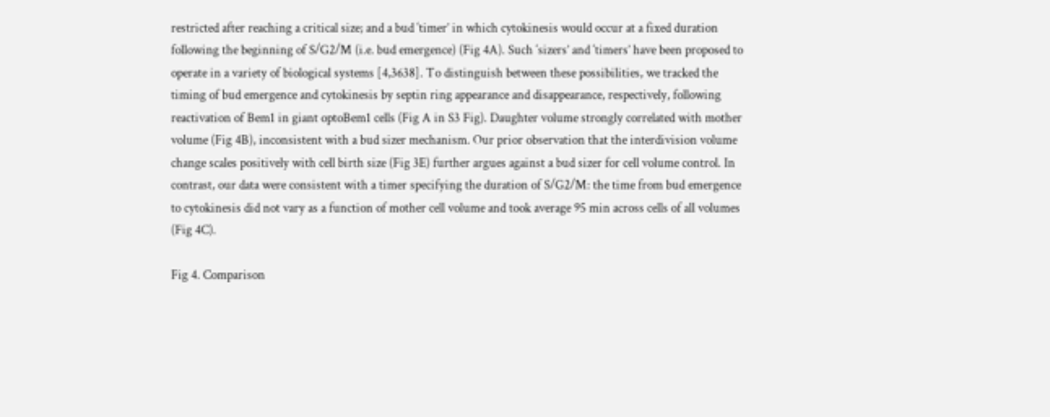restricted after reaching a critical size; and a bud ‘timer’ in which cytokinesis would occur at a fixed duration following the beginning of S/G2/M (i.e. bud emergence) (Fig 4A). Such ‘sizers’ and ‘timers’ have been proposed to operate in a variety of biological systems [4,3638]. To distinguish between these possibilities, we tracked the timing of bud emergence and cytokinesis by septin ring appearance and disappearance, respectively, following reactivation of Bem1 in giant optoBem1 cells (Fig A in S3 Fig). Daughter volume strongly correlated with mother volume (Fig 4B), inconsistent with a bud sizer mechanism. Our prior observation that the interdivision volume change scales positively with cell birth size (Fig 3E) further argues against a bud sizer for cell volume control. In contrast, our data were consistent with a timer specifying the duration of S/G2/M: the time from bud emergence to cytokinesis did not vary as a function of mother cell volume and took average 95 min across cells of all volumes (Fig 4C).

Fig 4. Comparison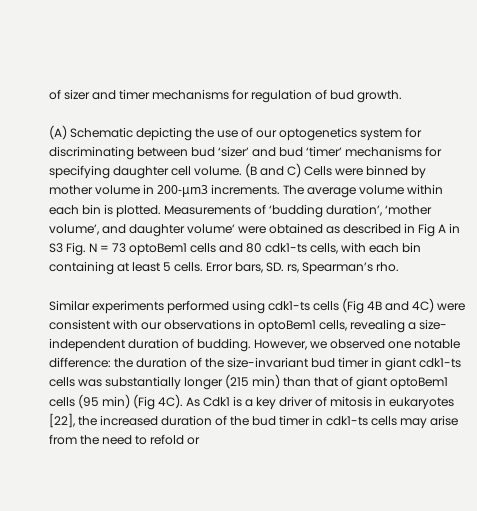of sizer and timer mechanisms for regulation of bud growth.

(A) Schematic depicting the use of our optogenetics system for discriminating between bud ‘sizer’ and bud ‘timer’ mechanisms for specifying daughter cell volume. (B and C) Cells were binned by mother volume in 200-μm3 increments. The average volume within each bin is plotted. Measurements of ‘budding duration’, ‘mother volume’, and daughter volume’ were obtained as described in Fig A in S3 Fig. N = 73 optoBem1 cells and 80 cdk1-ts cells, with each bin containing at least 5 cells. Error bars, SD. rs, Spearman’s rho.

Similar experiments performed using cdk1-ts cells (Fig 4B and 4C) were consistent with our observations in optoBem1 cells, revealing a size-independent duration of budding. However, we observed one notable difference: the duration of the size-invariant bud timer in giant cdk1-ts cells was substantially longer (215 min) than that of giant optoBem1 cells (95 min) (Fig 4C). As Cdk1 is a key driver of mitosis in eukaryotes [22], the increased duration of the bud timer in cdk1-ts cells may arise from the need to refold or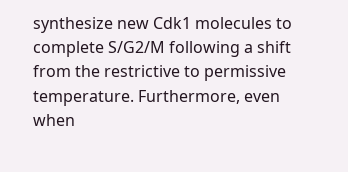synthesize new Cdk1 molecules to complete S/G2/M following a shift from the restrictive to permissive temperature. Furthermore, even when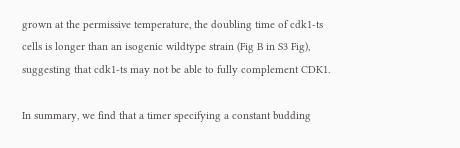grown at the permissive temperature, the doubling time of cdk1-ts cells is longer than an isogenic wildtype strain (Fig B in S3 Fig), suggesting that cdk1-ts may not be able to fully complement CDK1.

In summary, we find that a timer specifying a constant budding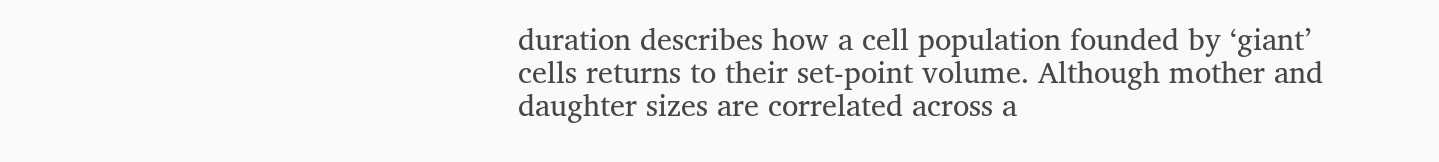duration describes how a cell population founded by ‘giant’ cells returns to their set-point volume. Although mother and daughter sizes are correlated across a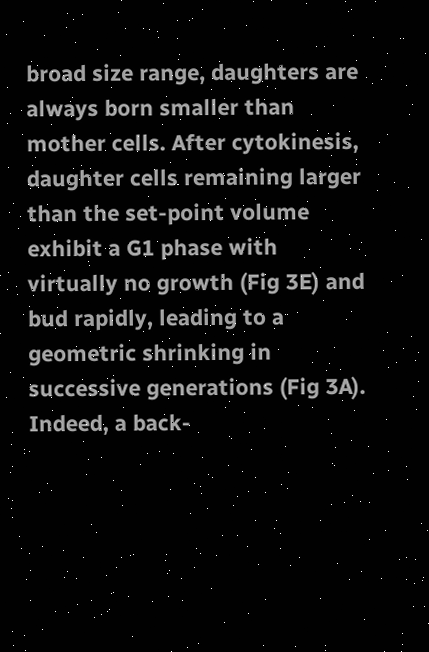broad size range, daughters are always born smaller than mother cells. After cytokinesis, daughter cells remaining larger than the set-point volume exhibit a G1 phase with virtually no growth (Fig 3E) and bud rapidly, leading to a geometric shrinking in successive generations (Fig 3A). Indeed, a back-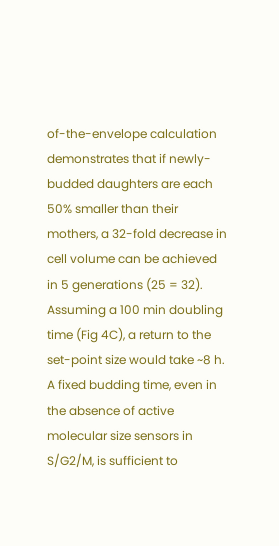of-the-envelope calculation demonstrates that if newly-budded daughters are each 50% smaller than their mothers, a 32-fold decrease in cell volume can be achieved in 5 generations (25 = 32). Assuming a 100 min doubling time (Fig 4C), a return to the set-point size would take ~8 h. A fixed budding time, even in the absence of active molecular size sensors in S/G2/M, is sufficient to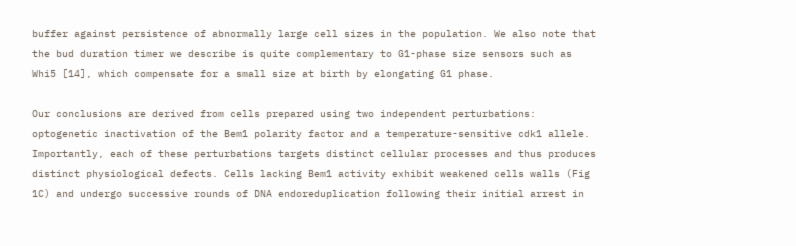buffer against persistence of abnormally large cell sizes in the population. We also note that the bud duration timer we describe is quite complementary to G1-phase size sensors such as Whi5 [14], which compensate for a small size at birth by elongating G1 phase.

Our conclusions are derived from cells prepared using two independent perturbations: optogenetic inactivation of the Bem1 polarity factor and a temperature-sensitive cdk1 allele. Importantly, each of these perturbations targets distinct cellular processes and thus produces distinct physiological defects. Cells lacking Bem1 activity exhibit weakened cells walls (Fig 1C) and undergo successive rounds of DNA endoreduplication following their initial arrest in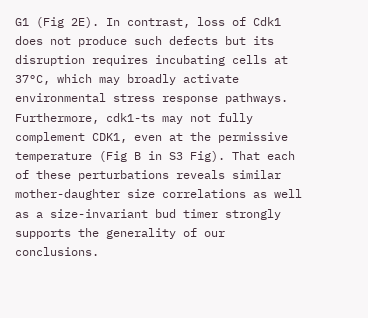G1 (Fig 2E). In contrast, loss of Cdk1 does not produce such defects but its disruption requires incubating cells at 37°C, which may broadly activate environmental stress response pathways. Furthermore, cdk1-ts may not fully complement CDK1, even at the permissive temperature (Fig B in S3 Fig). That each of these perturbations reveals similar mother-daughter size correlations as well as a size-invariant bud timer strongly supports the generality of our conclusions.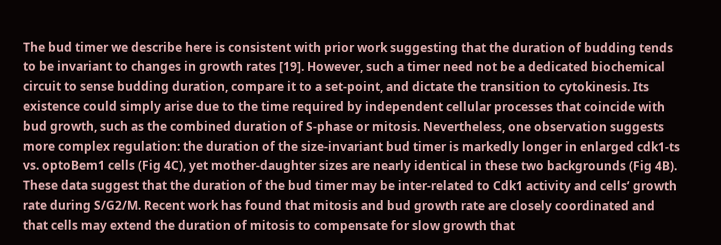The bud timer we describe here is consistent with prior work suggesting that the duration of budding tends to be invariant to changes in growth rates [19]. However, such a timer need not be a dedicated biochemical circuit to sense budding duration, compare it to a set-point, and dictate the transition to cytokinesis. Its existence could simply arise due to the time required by independent cellular processes that coincide with bud growth, such as the combined duration of S-phase or mitosis. Nevertheless, one observation suggests more complex regulation: the duration of the size-invariant bud timer is markedly longer in enlarged cdk1-ts vs. optoBem1 cells (Fig 4C), yet mother-daughter sizes are nearly identical in these two backgrounds (Fig 4B). These data suggest that the duration of the bud timer may be inter-related to Cdk1 activity and cells’ growth rate during S/G2/M. Recent work has found that mitosis and bud growth rate are closely coordinated and that cells may extend the duration of mitosis to compensate for slow growth that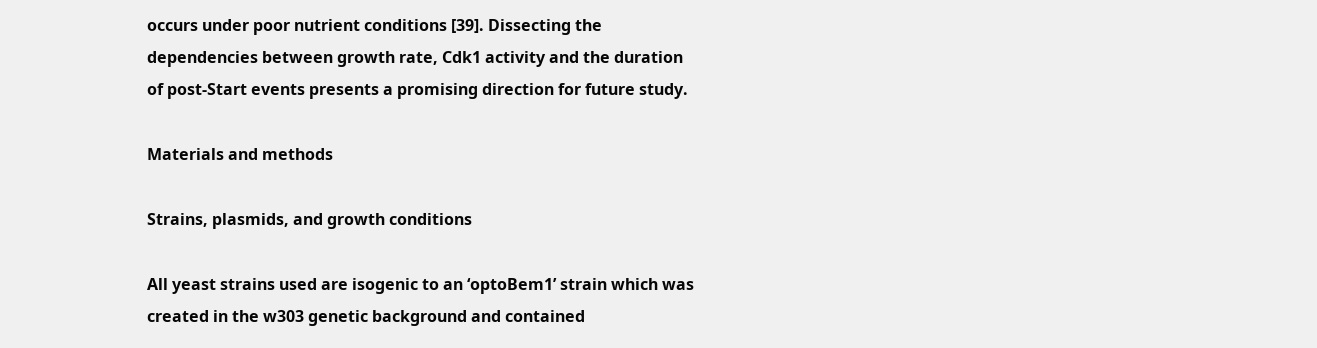occurs under poor nutrient conditions [39]. Dissecting the dependencies between growth rate, Cdk1 activity and the duration of post-Start events presents a promising direction for future study.

Materials and methods

Strains, plasmids, and growth conditions

All yeast strains used are isogenic to an ‘optoBem1’ strain which was created in the w303 genetic background and contained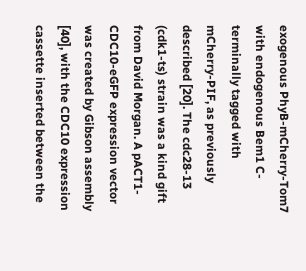exogenous PhyB-mCherry-Tom7 with endogenous Bem1 C-terminally tagged with mCherry-PIF, as previously described [20]. The cdc28-13 (cdk1-ts) strain was a kind gift from David Morgan. A pACT1-CDC10-eGFP expression vector was created by Gibson assembly [40], with the CDC10 expression cassette inserted between the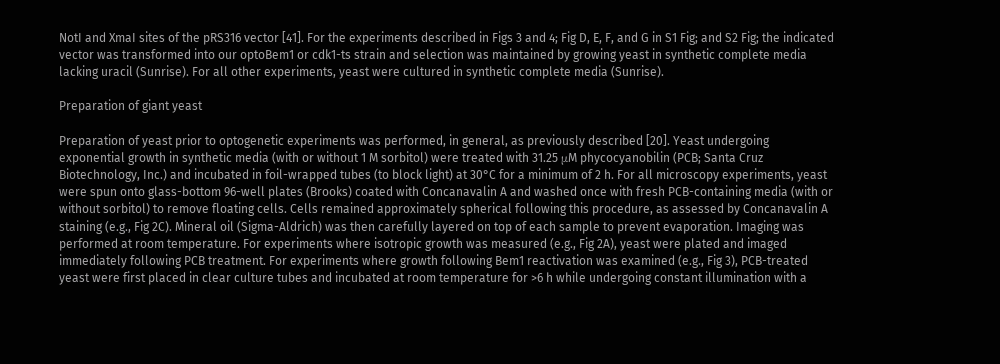NotI and XmaI sites of the pRS316 vector [41]. For the experiments described in Figs 3 and 4; Fig D, E, F, and G in S1 Fig; and S2 Fig; the indicated vector was transformed into our optoBem1 or cdk1-ts strain and selection was maintained by growing yeast in synthetic complete media lacking uracil (Sunrise). For all other experiments, yeast were cultured in synthetic complete media (Sunrise).

Preparation of giant yeast

Preparation of yeast prior to optogenetic experiments was performed, in general, as previously described [20]. Yeast undergoing exponential growth in synthetic media (with or without 1 M sorbitol) were treated with 31.25 μM phycocyanobilin (PCB; Santa Cruz Biotechnology, Inc.) and incubated in foil-wrapped tubes (to block light) at 30°C for a minimum of 2 h. For all microscopy experiments, yeast were spun onto glass-bottom 96-well plates (Brooks) coated with Concanavalin A and washed once with fresh PCB-containing media (with or without sorbitol) to remove floating cells. Cells remained approximately spherical following this procedure, as assessed by Concanavalin A staining (e.g., Fig 2C). Mineral oil (Sigma-Aldrich) was then carefully layered on top of each sample to prevent evaporation. Imaging was performed at room temperature. For experiments where isotropic growth was measured (e.g., Fig 2A), yeast were plated and imaged immediately following PCB treatment. For experiments where growth following Bem1 reactivation was examined (e.g., Fig 3), PCB-treated yeast were first placed in clear culture tubes and incubated at room temperature for >6 h while undergoing constant illumination with a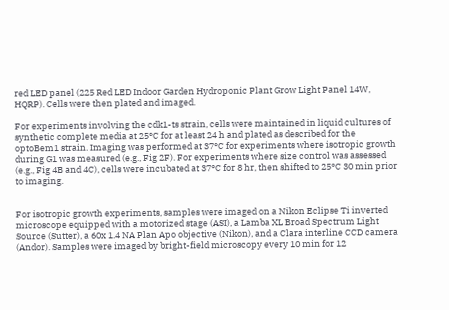red LED panel (225 Red LED Indoor Garden Hydroponic Plant Grow Light Panel 14W, HQRP). Cells were then plated and imaged.

For experiments involving the cdk1-ts strain, cells were maintained in liquid cultures of synthetic complete media at 25°C for at least 24 h and plated as described for the optoBem1 strain. Imaging was performed at 37°C for experiments where isotropic growth during G1 was measured (e.g., Fig 2F). For experiments where size control was assessed (e.g., Fig 4B and 4C), cells were incubated at 37°C for 8 hr, then shifted to 25°C 30 min prior to imaging.


For isotropic growth experiments, samples were imaged on a Nikon Eclipse Ti inverted microscope equipped with a motorized stage (ASI), a Lamba XL Broad Spectrum Light Source (Sutter), a 60x 1.4 NA Plan Apo objective (Nikon), and a Clara interline CCD camera (Andor). Samples were imaged by bright-field microscopy every 10 min for 12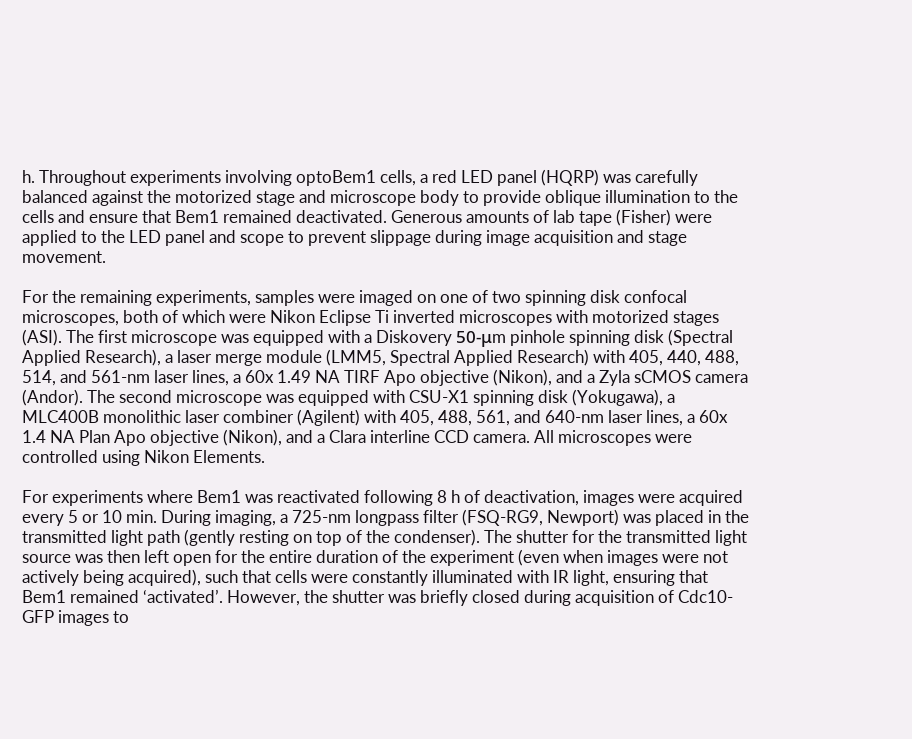h. Throughout experiments involving optoBem1 cells, a red LED panel (HQRP) was carefully balanced against the motorized stage and microscope body to provide oblique illumination to the cells and ensure that Bem1 remained deactivated. Generous amounts of lab tape (Fisher) were applied to the LED panel and scope to prevent slippage during image acquisition and stage movement.

For the remaining experiments, samples were imaged on one of two spinning disk confocal microscopes, both of which were Nikon Eclipse Ti inverted microscopes with motorized stages (ASI). The first microscope was equipped with a Diskovery 50-μm pinhole spinning disk (Spectral Applied Research), a laser merge module (LMM5, Spectral Applied Research) with 405, 440, 488, 514, and 561-nm laser lines, a 60x 1.49 NA TIRF Apo objective (Nikon), and a Zyla sCMOS camera (Andor). The second microscope was equipped with CSU-X1 spinning disk (Yokugawa), a MLC400B monolithic laser combiner (Agilent) with 405, 488, 561, and 640-nm laser lines, a 60x 1.4 NA Plan Apo objective (Nikon), and a Clara interline CCD camera. All microscopes were controlled using Nikon Elements.

For experiments where Bem1 was reactivated following 8 h of deactivation, images were acquired every 5 or 10 min. During imaging, a 725-nm longpass filter (FSQ-RG9, Newport) was placed in the transmitted light path (gently resting on top of the condenser). The shutter for the transmitted light source was then left open for the entire duration of the experiment (even when images were not actively being acquired), such that cells were constantly illuminated with IR light, ensuring that Bem1 remained ‘activated’. However, the shutter was briefly closed during acquisition of Cdc10-GFP images to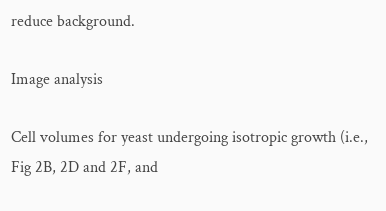reduce background.

Image analysis

Cell volumes for yeast undergoing isotropic growth (i.e., Fig 2B, 2D and 2F, and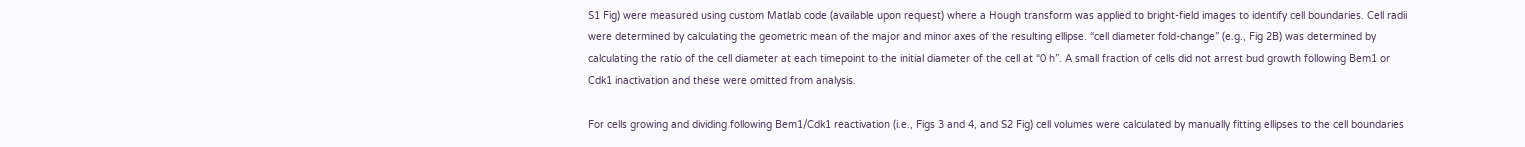S1 Fig) were measured using custom Matlab code (available upon request) where a Hough transform was applied to bright-field images to identify cell boundaries. Cell radii were determined by calculating the geometric mean of the major and minor axes of the resulting ellipse. “cell diameter fold-change” (e.g., Fig 2B) was determined by calculating the ratio of the cell diameter at each timepoint to the initial diameter of the cell at “0 h”. A small fraction of cells did not arrest bud growth following Bem1 or Cdk1 inactivation and these were omitted from analysis.

For cells growing and dividing following Bem1/Cdk1 reactivation (i.e., Figs 3 and 4, and S2 Fig) cell volumes were calculated by manually fitting ellipses to the cell boundaries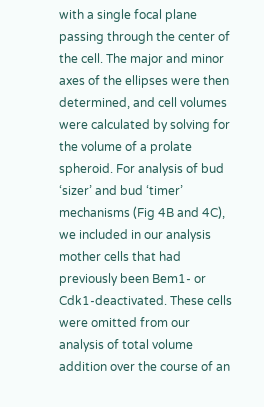with a single focal plane passing through the center of the cell. The major and minor axes of the ellipses were then determined, and cell volumes were calculated by solving for the volume of a prolate spheroid. For analysis of bud ‘sizer’ and bud ‘timer’ mechanisms (Fig 4B and 4C), we included in our analysis mother cells that had previously been Bem1- or Cdk1-deactivated. These cells were omitted from our analysis of total volume addition over the course of an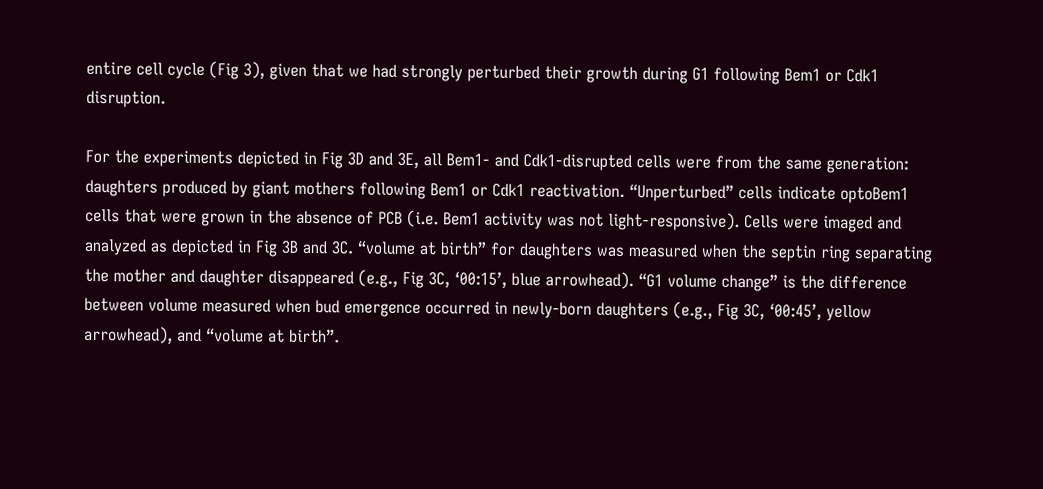entire cell cycle (Fig 3), given that we had strongly perturbed their growth during G1 following Bem1 or Cdk1 disruption.

For the experiments depicted in Fig 3D and 3E, all Bem1- and Cdk1-disrupted cells were from the same generation: daughters produced by giant mothers following Bem1 or Cdk1 reactivation. “Unperturbed” cells indicate optoBem1 cells that were grown in the absence of PCB (i.e. Bem1 activity was not light-responsive). Cells were imaged and analyzed as depicted in Fig 3B and 3C. “volume at birth” for daughters was measured when the septin ring separating the mother and daughter disappeared (e.g., Fig 3C, ‘00:15’, blue arrowhead). “G1 volume change” is the difference between volume measured when bud emergence occurred in newly-born daughters (e.g., Fig 3C, ‘00:45’, yellow arrowhead), and “volume at birth”.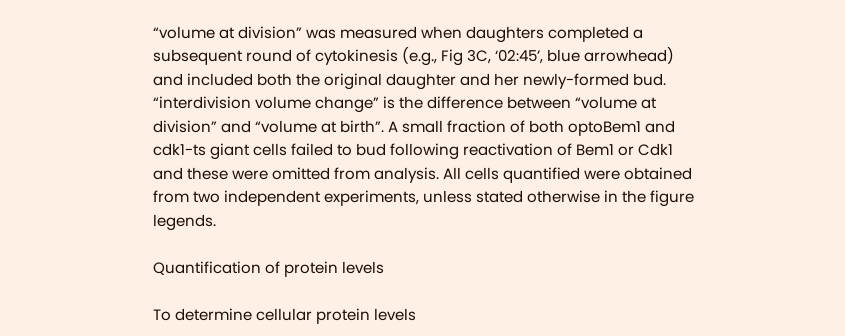“volume at division” was measured when daughters completed a subsequent round of cytokinesis (e.g., Fig 3C, ‘02:45’, blue arrowhead) and included both the original daughter and her newly-formed bud. “interdivision volume change” is the difference between “volume at division” and “volume at birth”. A small fraction of both optoBem1 and cdk1-ts giant cells failed to bud following reactivation of Bem1 or Cdk1 and these were omitted from analysis. All cells quantified were obtained from two independent experiments, unless stated otherwise in the figure legends.

Quantification of protein levels

To determine cellular protein levels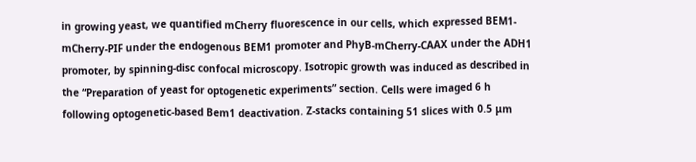in growing yeast, we quantified mCherry fluorescence in our cells, which expressed BEM1-mCherry-PIF under the endogenous BEM1 promoter and PhyB-mCherry-CAAX under the ADH1 promoter, by spinning-disc confocal microscopy. Isotropic growth was induced as described in the “Preparation of yeast for optogenetic experiments” section. Cells were imaged 6 h following optogenetic-based Bem1 deactivation. Z-stacks containing 51 slices with 0.5 μm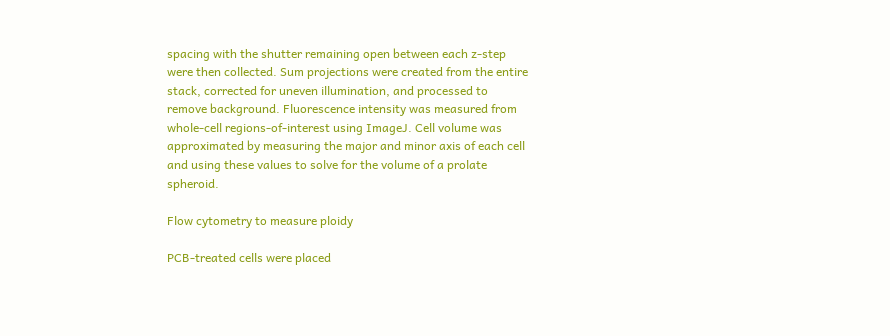spacing with the shutter remaining open between each z-step were then collected. Sum projections were created from the entire stack, corrected for uneven illumination, and processed to remove background. Fluorescence intensity was measured from whole-cell regions-of-interest using ImageJ. Cell volume was approximated by measuring the major and minor axis of each cell and using these values to solve for the volume of a prolate spheroid.

Flow cytometry to measure ploidy

PCB-treated cells were placed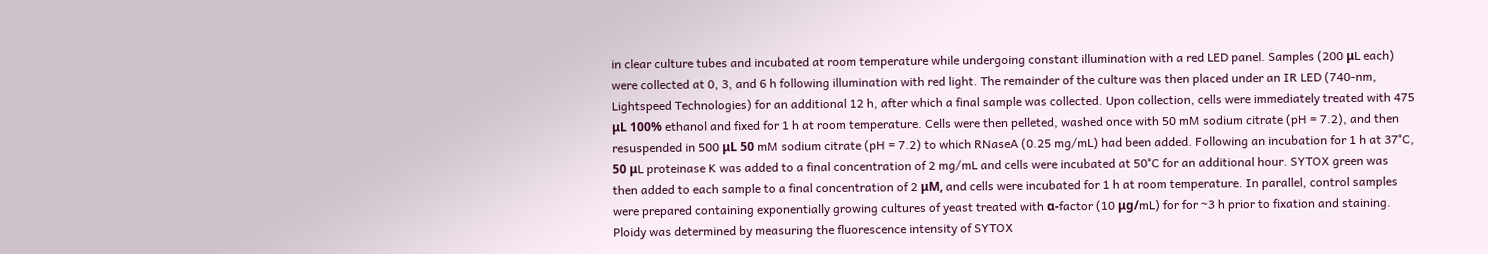in clear culture tubes and incubated at room temperature while undergoing constant illumination with a red LED panel. Samples (200 μL each) were collected at 0, 3, and 6 h following illumination with red light. The remainder of the culture was then placed under an IR LED (740-nm, Lightspeed Technologies) for an additional 12 h, after which a final sample was collected. Upon collection, cells were immediately treated with 475 μL 100% ethanol and fixed for 1 h at room temperature. Cells were then pelleted, washed once with 50 mM sodium citrate (pH = 7.2), and then resuspended in 500 μL 50 mM sodium citrate (pH = 7.2) to which RNaseA (0.25 mg/mL) had been added. Following an incubation for 1 h at 37°C, 50 μL proteinase K was added to a final concentration of 2 mg/mL and cells were incubated at 50°C for an additional hour. SYTOX green was then added to each sample to a final concentration of 2 μM, and cells were incubated for 1 h at room temperature. In parallel, control samples were prepared containing exponentially growing cultures of yeast treated with α-factor (10 μg/mL) for for ~3 h prior to fixation and staining. Ploidy was determined by measuring the fluorescence intensity of SYTOX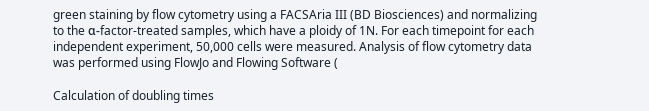green staining by flow cytometry using a FACSAria III (BD Biosciences) and normalizing to the α-factor-treated samples, which have a ploidy of 1N. For each timepoint for each independent experiment, 50,000 cells were measured. Analysis of flow cytometry data was performed using FlowJo and Flowing Software (

Calculation of doubling times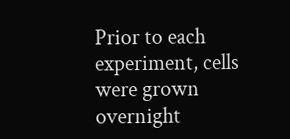Prior to each experiment, cells were grown overnight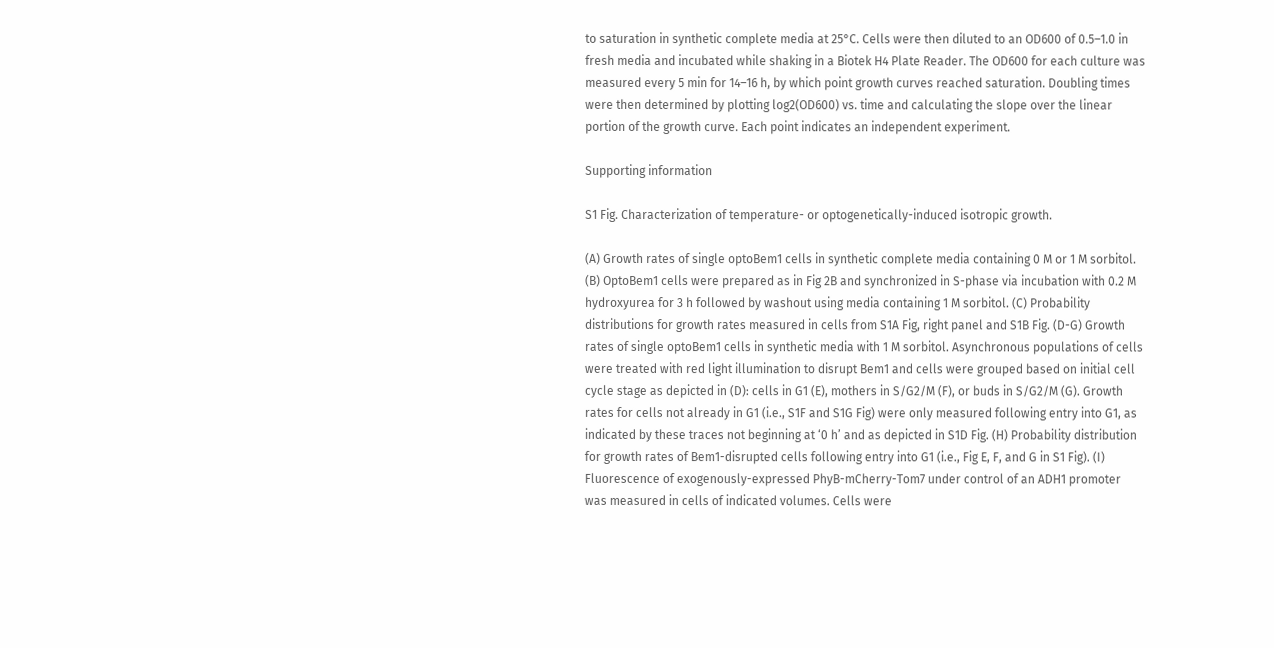to saturation in synthetic complete media at 25°C. Cells were then diluted to an OD600 of 0.5–1.0 in fresh media and incubated while shaking in a Biotek H4 Plate Reader. The OD600 for each culture was measured every 5 min for 14–16 h, by which point growth curves reached saturation. Doubling times were then determined by plotting log2(OD600) vs. time and calculating the slope over the linear portion of the growth curve. Each point indicates an independent experiment.

Supporting information

S1 Fig. Characterization of temperature- or optogenetically-induced isotropic growth.

(A) Growth rates of single optoBem1 cells in synthetic complete media containing 0 M or 1 M sorbitol. (B) OptoBem1 cells were prepared as in Fig 2B and synchronized in S-phase via incubation with 0.2 M hydroxyurea for 3 h followed by washout using media containing 1 M sorbitol. (C) Probability distributions for growth rates measured in cells from S1A Fig, right panel and S1B Fig. (D-G) Growth rates of single optoBem1 cells in synthetic media with 1 M sorbitol. Asynchronous populations of cells were treated with red light illumination to disrupt Bem1 and cells were grouped based on initial cell cycle stage as depicted in (D): cells in G1 (E), mothers in S/G2/M (F), or buds in S/G2/M (G). Growth rates for cells not already in G1 (i.e., S1F and S1G Fig) were only measured following entry into G1, as indicated by these traces not beginning at ‘0 h’ and as depicted in S1D Fig. (H) Probability distribution for growth rates of Bem1-disrupted cells following entry into G1 (i.e., Fig E, F, and G in S1 Fig). (I) Fluorescence of exogenously-expressed PhyB-mCherry-Tom7 under control of an ADH1 promoter was measured in cells of indicated volumes. Cells were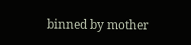binned by mother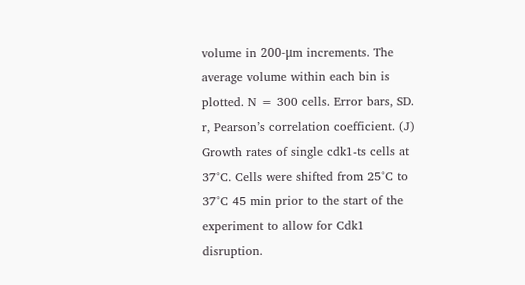volume in 200-μm increments. The average volume within each bin is plotted. N = 300 cells. Error bars, SD. r, Pearson’s correlation coefficient. (J) Growth rates of single cdk1-ts cells at 37°C. Cells were shifted from 25°C to 37°C 45 min prior to the start of the experiment to allow for Cdk1 disruption.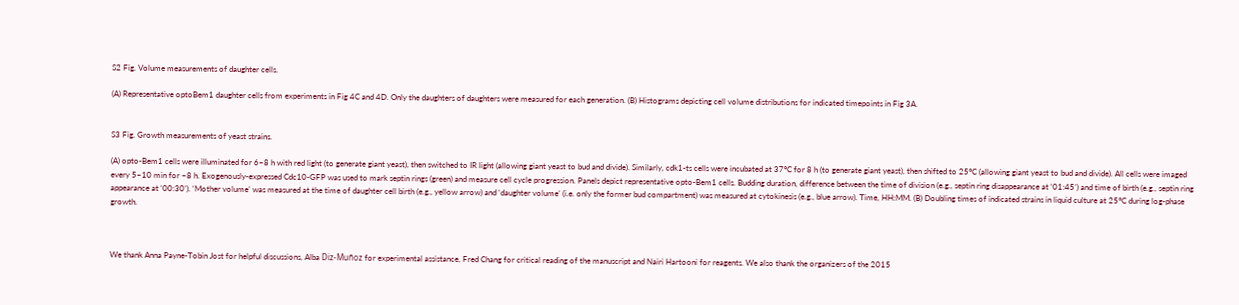S2 Fig. Volume measurements of daughter cells.

(A) Representative optoBem1 daughter cells from experiments in Fig 4C and 4D. Only the daughters of daughters were measured for each generation. (B) Histograms depicting cell volume distributions for indicated timepoints in Fig 3A.


S3 Fig. Growth measurements of yeast strains.

(A) opto-Bem1 cells were illuminated for 6–8 h with red light (to generate giant yeast), then switched to IR light (allowing giant yeast to bud and divide). Similarly, cdk1-ts cells were incubated at 37°C for 8 h (to generate giant yeast), then shifted to 25°C (allowing giant yeast to bud and divide). All cells were imaged every 5–10 min for ~8 h. Exogenously-expressed Cdc10-GFP was used to mark septin rings (green) and measure cell cycle progression. Panels depict representative opto-Bem1 cells. Budding duration, difference between the time of division (e.g., septin ring disappearance at ‘01:45’) and time of birth (e.g., septin ring appearance at ‘00:30’). ‘Mother volume’ was measured at the time of daughter cell birth (e.g., yellow arrow) and ‘daughter volume’ (i.e. only the former bud compartment) was measured at cytokinesis (e.g., blue arrow). Time, HH:MM. (B) Doubling times of indicated strains in liquid culture at 25°C during log-phase growth.



We thank Anna Payne-Tobin Jost for helpful discussions, Alba Diz-Muñoz for experimental assistance, Fred Chang for critical reading of the manuscript and Nairi Hartooni for reagents. We also thank the organizers of the 2015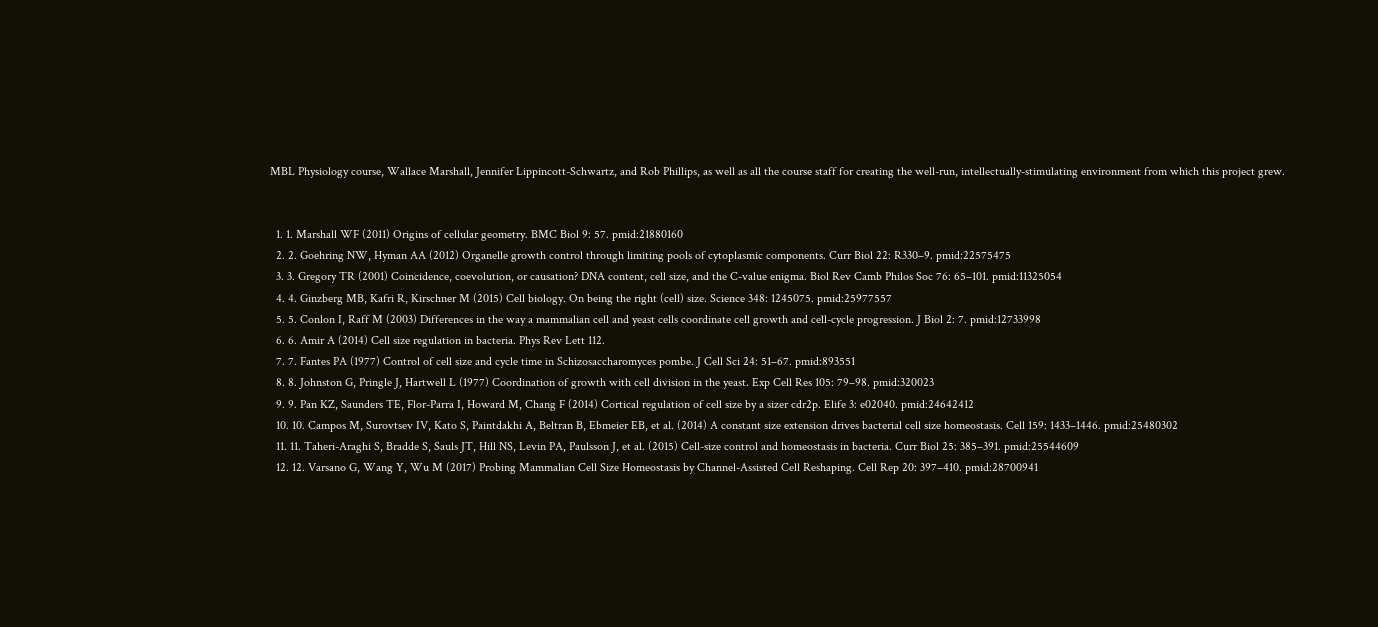MBL Physiology course, Wallace Marshall, Jennifer Lippincott-Schwartz, and Rob Phillips, as well as all the course staff for creating the well-run, intellectually-stimulating environment from which this project grew.


  1. 1. Marshall WF (2011) Origins of cellular geometry. BMC Biol 9: 57. pmid:21880160
  2. 2. Goehring NW, Hyman AA (2012) Organelle growth control through limiting pools of cytoplasmic components. Curr Biol 22: R330–9. pmid:22575475
  3. 3. Gregory TR (2001) Coincidence, coevolution, or causation? DNA content, cell size, and the C-value enigma. Biol Rev Camb Philos Soc 76: 65–101. pmid:11325054
  4. 4. Ginzberg MB, Kafri R, Kirschner M (2015) Cell biology. On being the right (cell) size. Science 348: 1245075. pmid:25977557
  5. 5. Conlon I, Raff M (2003) Differences in the way a mammalian cell and yeast cells coordinate cell growth and cell-cycle progression. J Biol 2: 7. pmid:12733998
  6. 6. Amir A (2014) Cell size regulation in bacteria. Phys Rev Lett 112.
  7. 7. Fantes PA (1977) Control of cell size and cycle time in Schizosaccharomyces pombe. J Cell Sci 24: 51–67. pmid:893551
  8. 8. Johnston G, Pringle J, Hartwell L (1977) Coordination of growth with cell division in the yeast. Exp Cell Res 105: 79–98. pmid:320023
  9. 9. Pan KZ, Saunders TE, Flor-Parra I, Howard M, Chang F (2014) Cortical regulation of cell size by a sizer cdr2p. Elife 3: e02040. pmid:24642412
  10. 10. Campos M, Surovtsev IV, Kato S, Paintdakhi A, Beltran B, Ebmeier EB, et al. (2014) A constant size extension drives bacterial cell size homeostasis. Cell 159: 1433–1446. pmid:25480302
  11. 11. Taheri-Araghi S, Bradde S, Sauls JT, Hill NS, Levin PA, Paulsson J, et al. (2015) Cell-size control and homeostasis in bacteria. Curr Biol 25: 385–391. pmid:25544609
  12. 12. Varsano G, Wang Y, Wu M (2017) Probing Mammalian Cell Size Homeostasis by Channel-Assisted Cell Reshaping. Cell Rep 20: 397–410. pmid:28700941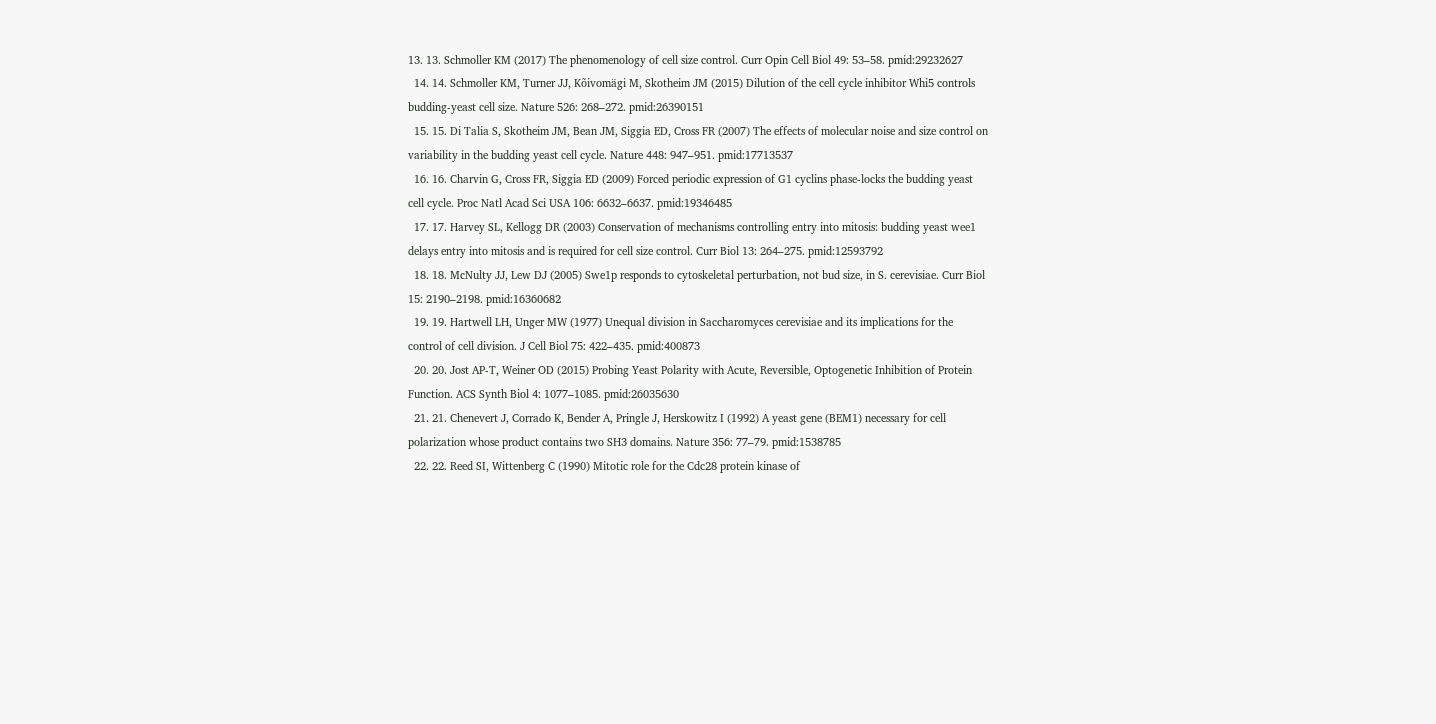13. 13. Schmoller KM (2017) The phenomenology of cell size control. Curr Opin Cell Biol 49: 53–58. pmid:29232627
  14. 14. Schmoller KM, Turner JJ, Kõivomägi M, Skotheim JM (2015) Dilution of the cell cycle inhibitor Whi5 controls budding-yeast cell size. Nature 526: 268–272. pmid:26390151
  15. 15. Di Talia S, Skotheim JM, Bean JM, Siggia ED, Cross FR (2007) The effects of molecular noise and size control on variability in the budding yeast cell cycle. Nature 448: 947–951. pmid:17713537
  16. 16. Charvin G, Cross FR, Siggia ED (2009) Forced periodic expression of G1 cyclins phase-locks the budding yeast cell cycle. Proc Natl Acad Sci USA 106: 6632–6637. pmid:19346485
  17. 17. Harvey SL, Kellogg DR (2003) Conservation of mechanisms controlling entry into mitosis: budding yeast wee1 delays entry into mitosis and is required for cell size control. Curr Biol 13: 264–275. pmid:12593792
  18. 18. McNulty JJ, Lew DJ (2005) Swe1p responds to cytoskeletal perturbation, not bud size, in S. cerevisiae. Curr Biol 15: 2190–2198. pmid:16360682
  19. 19. Hartwell LH, Unger MW (1977) Unequal division in Saccharomyces cerevisiae and its implications for the control of cell division. J Cell Biol 75: 422–435. pmid:400873
  20. 20. Jost AP-T, Weiner OD (2015) Probing Yeast Polarity with Acute, Reversible, Optogenetic Inhibition of Protein Function. ACS Synth Biol 4: 1077–1085. pmid:26035630
  21. 21. Chenevert J, Corrado K, Bender A, Pringle J, Herskowitz I (1992) A yeast gene (BEM1) necessary for cell polarization whose product contains two SH3 domains. Nature 356: 77–79. pmid:1538785
  22. 22. Reed SI, Wittenberg C (1990) Mitotic role for the Cdc28 protein kinase of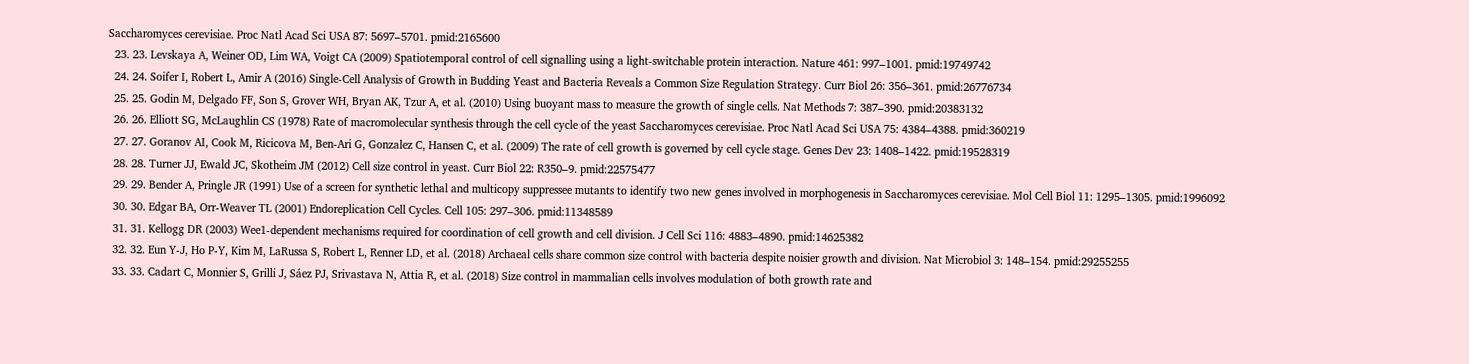Saccharomyces cerevisiae. Proc Natl Acad Sci USA 87: 5697–5701. pmid:2165600
  23. 23. Levskaya A, Weiner OD, Lim WA, Voigt CA (2009) Spatiotemporal control of cell signalling using a light-switchable protein interaction. Nature 461: 997–1001. pmid:19749742
  24. 24. Soifer I, Robert L, Amir A (2016) Single-Cell Analysis of Growth in Budding Yeast and Bacteria Reveals a Common Size Regulation Strategy. Curr Biol 26: 356–361. pmid:26776734
  25. 25. Godin M, Delgado FF, Son S, Grover WH, Bryan AK, Tzur A, et al. (2010) Using buoyant mass to measure the growth of single cells. Nat Methods 7: 387–390. pmid:20383132
  26. 26. Elliott SG, McLaughlin CS (1978) Rate of macromolecular synthesis through the cell cycle of the yeast Saccharomyces cerevisiae. Proc Natl Acad Sci USA 75: 4384–4388. pmid:360219
  27. 27. Goranov AI, Cook M, Ricicova M, Ben-Ari G, Gonzalez C, Hansen C, et al. (2009) The rate of cell growth is governed by cell cycle stage. Genes Dev 23: 1408–1422. pmid:19528319
  28. 28. Turner JJ, Ewald JC, Skotheim JM (2012) Cell size control in yeast. Curr Biol 22: R350–9. pmid:22575477
  29. 29. Bender A, Pringle JR (1991) Use of a screen for synthetic lethal and multicopy suppressee mutants to identify two new genes involved in morphogenesis in Saccharomyces cerevisiae. Mol Cell Biol 11: 1295–1305. pmid:1996092
  30. 30. Edgar BA, Orr-Weaver TL (2001) Endoreplication Cell Cycles. Cell 105: 297–306. pmid:11348589
  31. 31. Kellogg DR (2003) Wee1-dependent mechanisms required for coordination of cell growth and cell division. J Cell Sci 116: 4883–4890. pmid:14625382
  32. 32. Eun Y-J, Ho P-Y, Kim M, LaRussa S, Robert L, Renner LD, et al. (2018) Archaeal cells share common size control with bacteria despite noisier growth and division. Nat Microbiol 3: 148–154. pmid:29255255
  33. 33. Cadart C, Monnier S, Grilli J, Sáez PJ, Srivastava N, Attia R, et al. (2018) Size control in mammalian cells involves modulation of both growth rate and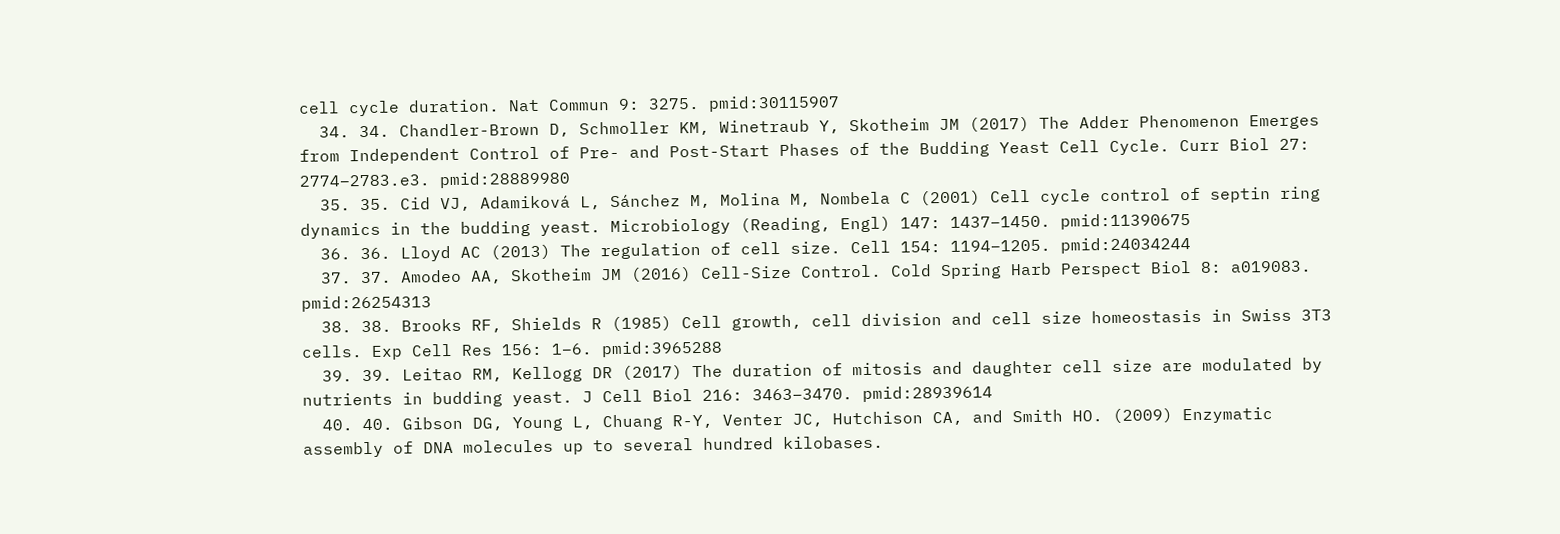cell cycle duration. Nat Commun 9: 3275. pmid:30115907
  34. 34. Chandler-Brown D, Schmoller KM, Winetraub Y, Skotheim JM (2017) The Adder Phenomenon Emerges from Independent Control of Pre- and Post-Start Phases of the Budding Yeast Cell Cycle. Curr Biol 27: 2774–2783.e3. pmid:28889980
  35. 35. Cid VJ, Adamiková L, Sánchez M, Molina M, Nombela C (2001) Cell cycle control of septin ring dynamics in the budding yeast. Microbiology (Reading, Engl) 147: 1437–1450. pmid:11390675
  36. 36. Lloyd AC (2013) The regulation of cell size. Cell 154: 1194–1205. pmid:24034244
  37. 37. Amodeo AA, Skotheim JM (2016) Cell-Size Control. Cold Spring Harb Perspect Biol 8: a019083. pmid:26254313
  38. 38. Brooks RF, Shields R (1985) Cell growth, cell division and cell size homeostasis in Swiss 3T3 cells. Exp Cell Res 156: 1–6. pmid:3965288
  39. 39. Leitao RM, Kellogg DR (2017) The duration of mitosis and daughter cell size are modulated by nutrients in budding yeast. J Cell Biol 216: 3463–3470. pmid:28939614
  40. 40. Gibson DG, Young L, Chuang R-Y, Venter JC, Hutchison CA, and Smith HO. (2009) Enzymatic assembly of DNA molecules up to several hundred kilobases.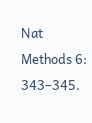Nat Methods 6: 343–345.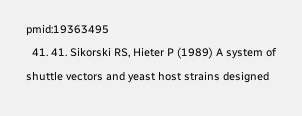pmid:19363495
  41. 41. Sikorski RS, Hieter P (1989) A system of shuttle vectors and yeast host strains designed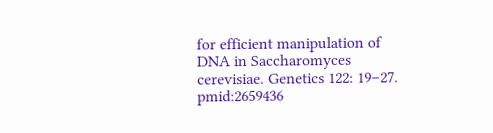for efficient manipulation of DNA in Saccharomyces cerevisiae. Genetics 122: 19–27. pmid:2659436